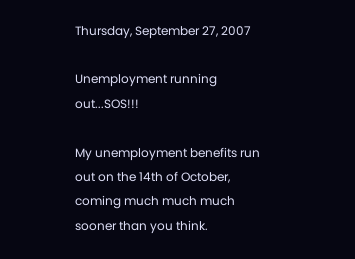Thursday, September 27, 2007

Unemployment running out...SOS!!!

My unemployment benefits run out on the 14th of October, coming much much much sooner than you think.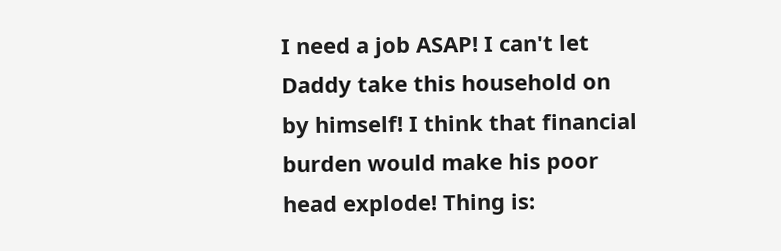I need a job ASAP! I can't let Daddy take this household on by himself! I think that financial burden would make his poor head explode! Thing is: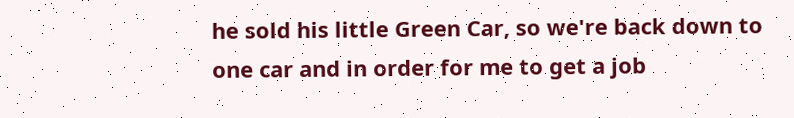he sold his little Green Car, so we're back down to one car and in order for me to get a job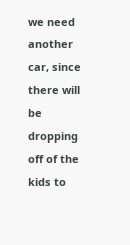we need another car, since there will be dropping off of the kids to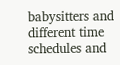babysitters and different time schedules and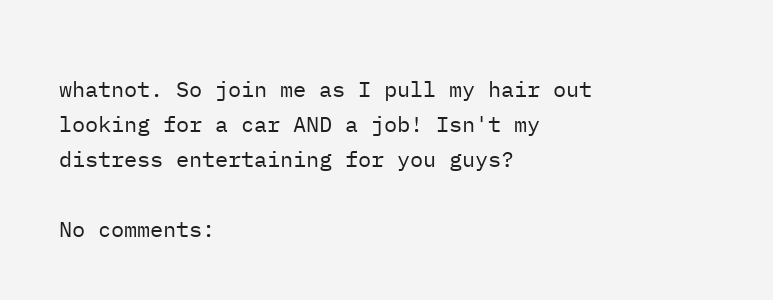whatnot. So join me as I pull my hair out looking for a car AND a job! Isn't my distress entertaining for you guys?

No comments: